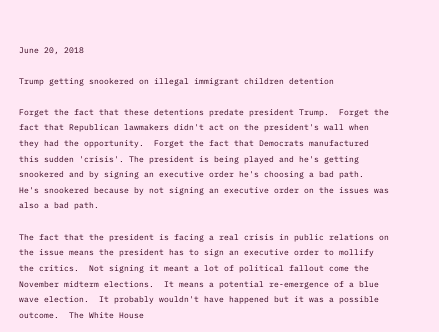June 20, 2018

Trump getting snookered on illegal immigrant children detention

Forget the fact that these detentions predate president Trump.  Forget the fact that Republican lawmakers didn't act on the president's wall when they had the opportunity.  Forget the fact that Democrats manufactured this sudden 'crisis'. The president is being played and he's getting snookered and by signing an executive order he's choosing a bad path.  He's snookered because by not signing an executive order on the issues was also a bad path.

The fact that the president is facing a real crisis in public relations on the issue means the president has to sign an executive order to mollify the critics.  Not signing it meant a lot of political fallout come the November midterm elections.  It means a potential re-emergence of a blue wave election.  It probably wouldn't have happened but it was a possible outcome.  The White House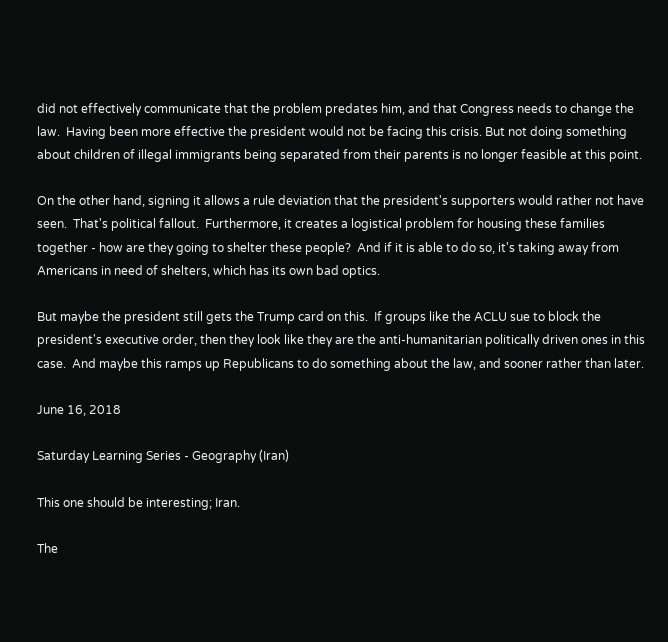did not effectively communicate that the problem predates him, and that Congress needs to change the law.  Having been more effective the president would not be facing this crisis. But not doing something about children of illegal immigrants being separated from their parents is no longer feasible at this point.

On the other hand, signing it allows a rule deviation that the president's supporters would rather not have seen.  That's political fallout.  Furthermore, it creates a logistical problem for housing these families together - how are they going to shelter these people?  And if it is able to do so, it's taking away from Americans in need of shelters, which has its own bad optics.

But maybe the president still gets the Trump card on this.  If groups like the ACLU sue to block the president's executive order, then they look like they are the anti-humanitarian politically driven ones in this case.  And maybe this ramps up Republicans to do something about the law, and sooner rather than later.

June 16, 2018

Saturday Learning Series - Geography (Iran)

This one should be interesting; Iran.

The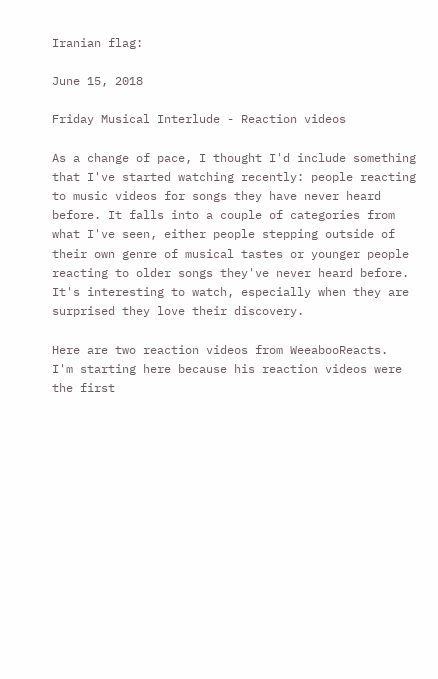Iranian flag:

June 15, 2018

Friday Musical Interlude - Reaction videos

As a change of pace, I thought I'd include something that I've started watching recently: people reacting to music videos for songs they have never heard before. It falls into a couple of categories from what I've seen, either people stepping outside of their own genre of musical tastes or younger people reacting to older songs they've never heard before.  It's interesting to watch, especially when they are surprised they love their discovery.

Here are two reaction videos from WeeabooReacts.  I'm starting here because his reaction videos were the first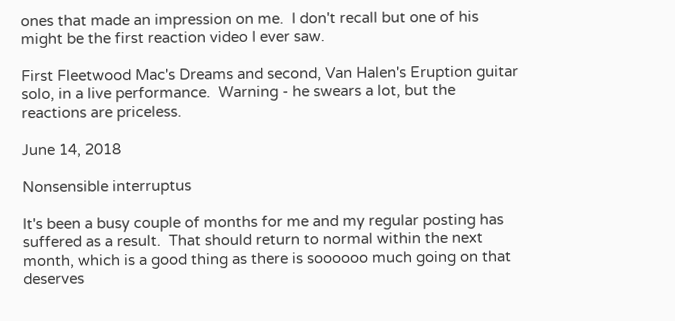ones that made an impression on me.  I don't recall but one of his might be the first reaction video I ever saw.

First Fleetwood Mac's Dreams and second, Van Halen's Eruption guitar solo, in a live performance.  Warning - he swears a lot, but the reactions are priceless.

June 14, 2018

Nonsensible interruptus

It's been a busy couple of months for me and my regular posting has suffered as a result.  That should return to normal within the next month, which is a good thing as there is soooooo much going on that deserves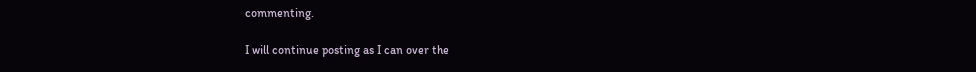commenting.

I will continue posting as I can over the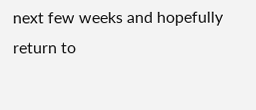next few weeks and hopefully return to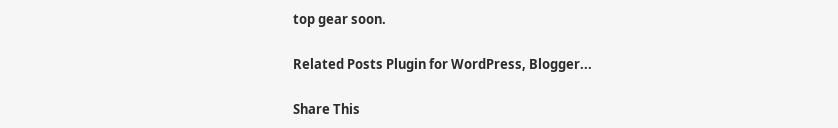top gear soon.

Related Posts Plugin for WordPress, Blogger...

Share This